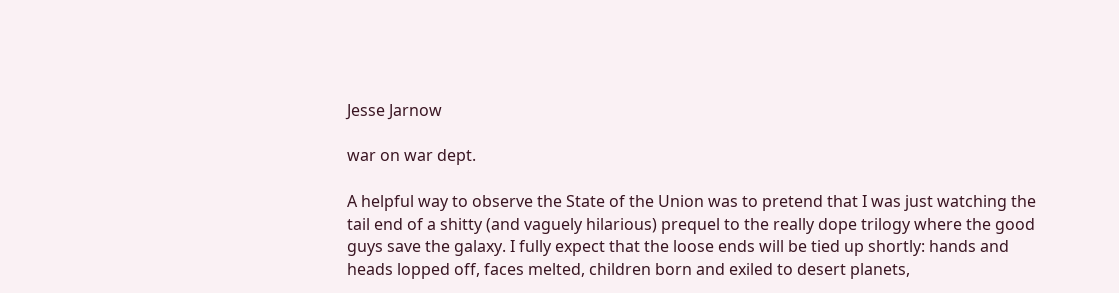Jesse Jarnow

war on war dept.

A helpful way to observe the State of the Union was to pretend that I was just watching the tail end of a shitty (and vaguely hilarious) prequel to the really dope trilogy where the good guys save the galaxy. I fully expect that the loose ends will be tied up shortly: hands and heads lopped off, faces melted, children born and exiled to desert planets,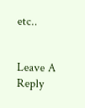etc..


Leave A Reply